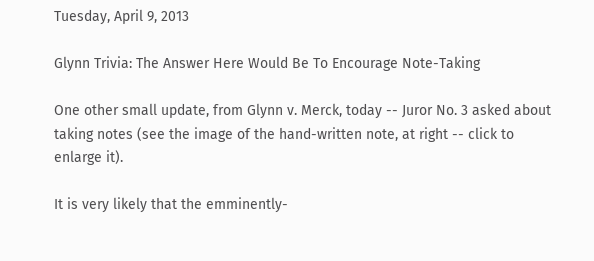Tuesday, April 9, 2013

Glynn Trivia: The Answer Here Would Be To Encourage Note-Taking

One other small update, from Glynn v. Merck, today -- Juror No. 3 asked about taking notes (see the image of the hand-written note, at right -- click to enlarge it).

It is very likely that the emminently-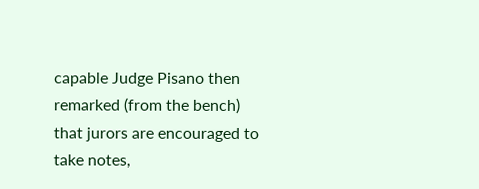capable Judge Pisano then remarked (from the bench) that jurors are encouraged to take notes,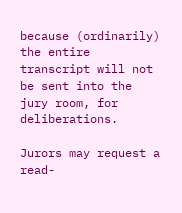because (ordinarily) the entire transcript will not be sent into the jury room, for deliberations.

Jurors may request a read-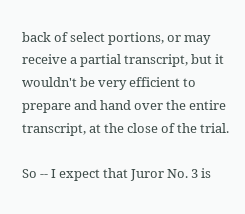back of select portions, or may receive a partial transcript, but it wouldn't be very efficient to prepare and hand over the entire transcript, at the close of the trial.

So -- I expect that Juror No. 3 is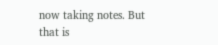now taking notes. But that is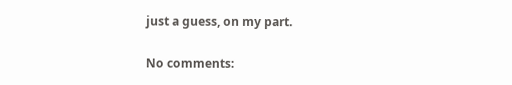just a guess, on my part.

No comments: